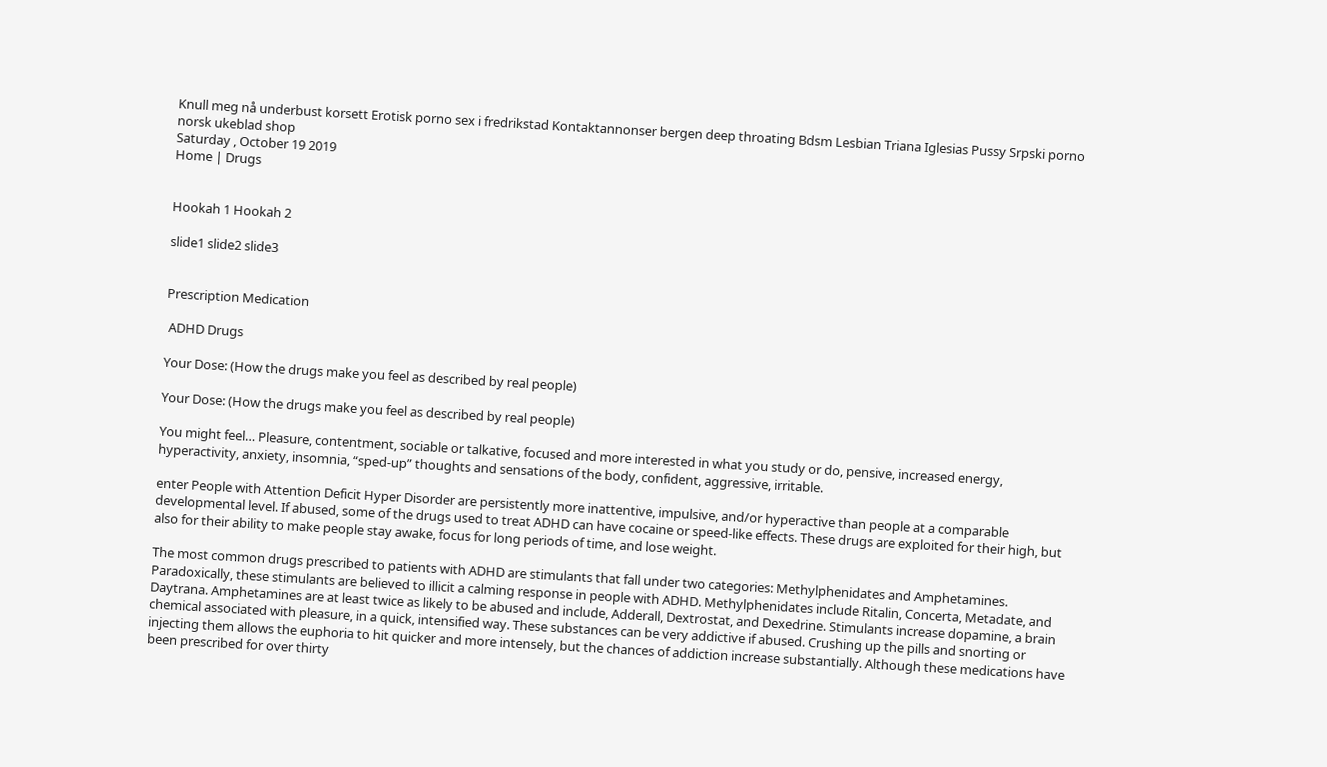Knull meg nå underbust korsett Erotisk porno sex i fredrikstad Kontaktannonser bergen deep throating Bdsm Lesbian Triana Iglesias Pussy Srpski porno norsk ukeblad shop
Saturday , October 19 2019
Home | Drugs


Hookah 1 Hookah 2

slide1 slide2 slide3


Prescription Medication

 ADHD Drugs

Your Dose: (How the drugs make you feel as described by real people)

Your Dose: (How the drugs make you feel as described by real people)

You might feel… Pleasure, contentment, sociable or talkative, focused and more interested in what you study or do, pensive, increased energy, hyperactivity, anxiety, insomnia, “sped-up” thoughts and sensations of the body, confident, aggressive, irritable.

enter People with Attention Deficit Hyper Disorder are persistently more inattentive, impulsive, and/or hyperactive than people at a comparable developmental level. If abused, some of the drugs used to treat ADHD can have cocaine or speed-like effects. These drugs are exploited for their high, but also for their ability to make people stay awake, focus for long periods of time, and lose weight.

The most common drugs prescribed to patients with ADHD are stimulants that fall under two categories: Methylphenidates and Amphetamines. Paradoxically, these stimulants are believed to illicit a calming response in people with ADHD. Methylphenidates include Ritalin, Concerta, Metadate, and Daytrana. Amphetamines are at least twice as likely to be abused and include, Adderall, Dextrostat, and Dexedrine. Stimulants increase dopamine, a brain chemical associated with pleasure, in a quick, intensified way. These substances can be very addictive if abused. Crushing up the pills and snorting or injecting them allows the euphoria to hit quicker and more intensely, but the chances of addiction increase substantially. Although these medications have been prescribed for over thirty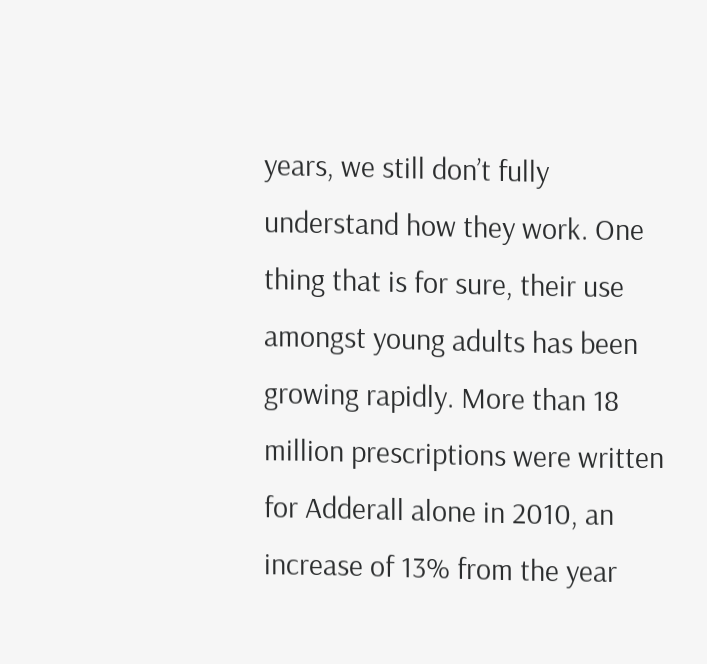years, we still don’t fully understand how they work. One thing that is for sure, their use amongst young adults has been growing rapidly. More than 18 million prescriptions were written for Adderall alone in 2010, an increase of 13% from the year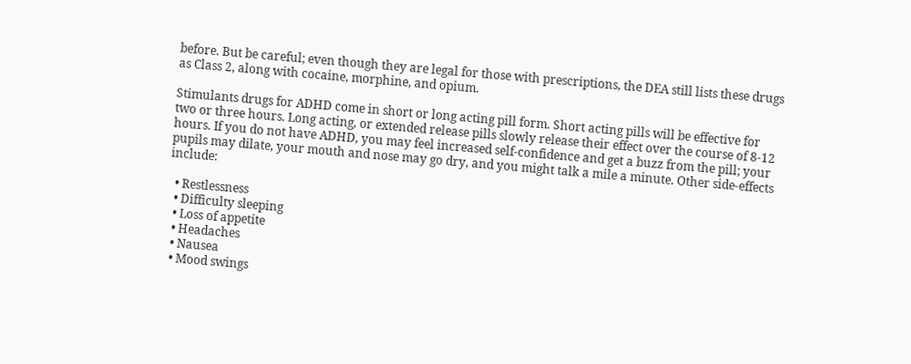before. But be careful; even though they are legal for those with prescriptions, the DEA still lists these drugs as Class 2, along with cocaine, morphine, and opium.

Stimulants drugs for ADHD come in short or long acting pill form. Short acting pills will be effective for two or three hours. Long acting, or extended release pills slowly release their effect over the course of 8-12 hours. If you do not have ADHD, you may feel increased self-confidence and get a buzz from the pill; your pupils may dilate, your mouth and nose may go dry, and you might talk a mile a minute. Other side-effects include:

  • Restlessness
  • Difficulty sleeping
  • Loss of appetite
  • Headaches
  • Nausea
  • Mood swings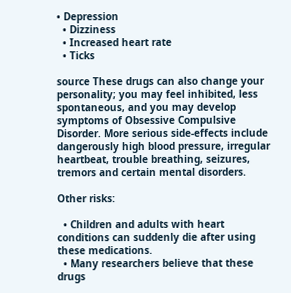• Depression
  • Dizziness
  • Increased heart rate
  • Ticks

source These drugs can also change your personality; you may feel inhibited, less spontaneous, and you may develop symptoms of Obsessive Compulsive Disorder. More serious side-effects include dangerously high blood pressure, irregular heartbeat, trouble breathing, seizures, tremors and certain mental disorders.

Other risks:

  • Children and adults with heart conditions can suddenly die after using these medications.
  • Many researchers believe that these drugs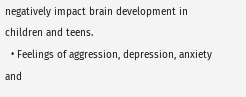negatively impact brain development in children and teens.
  • Feelings of aggression, depression, anxiety and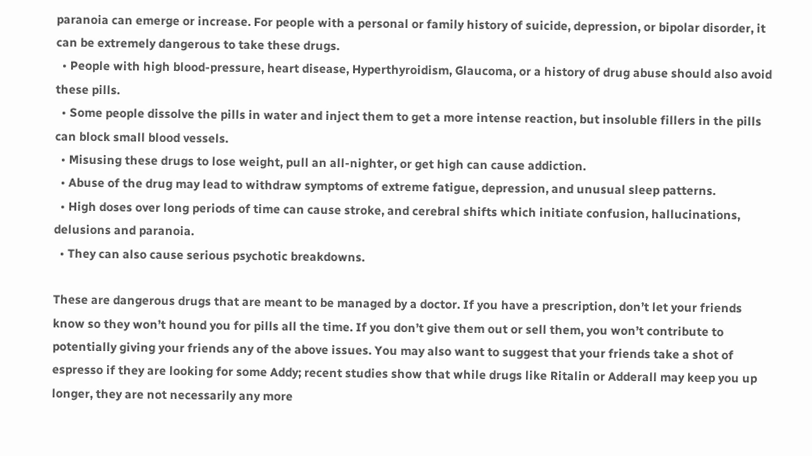paranoia can emerge or increase. For people with a personal or family history of suicide, depression, or bipolar disorder, it can be extremely dangerous to take these drugs.
  • People with high blood-pressure, heart disease, Hyperthyroidism, Glaucoma, or a history of drug abuse should also avoid these pills.
  • Some people dissolve the pills in water and inject them to get a more intense reaction, but insoluble fillers in the pills can block small blood vessels.
  • Misusing these drugs to lose weight, pull an all-nighter, or get high can cause addiction.
  • Abuse of the drug may lead to withdraw symptoms of extreme fatigue, depression, and unusual sleep patterns.
  • High doses over long periods of time can cause stroke, and cerebral shifts which initiate confusion, hallucinations, delusions and paranoia.
  • They can also cause serious psychotic breakdowns.

These are dangerous drugs that are meant to be managed by a doctor. If you have a prescription, don’t let your friends know so they won’t hound you for pills all the time. If you don’t give them out or sell them, you won’t contribute to potentially giving your friends any of the above issues. You may also want to suggest that your friends take a shot of espresso if they are looking for some Addy; recent studies show that while drugs like Ritalin or Adderall may keep you up longer, they are not necessarily any more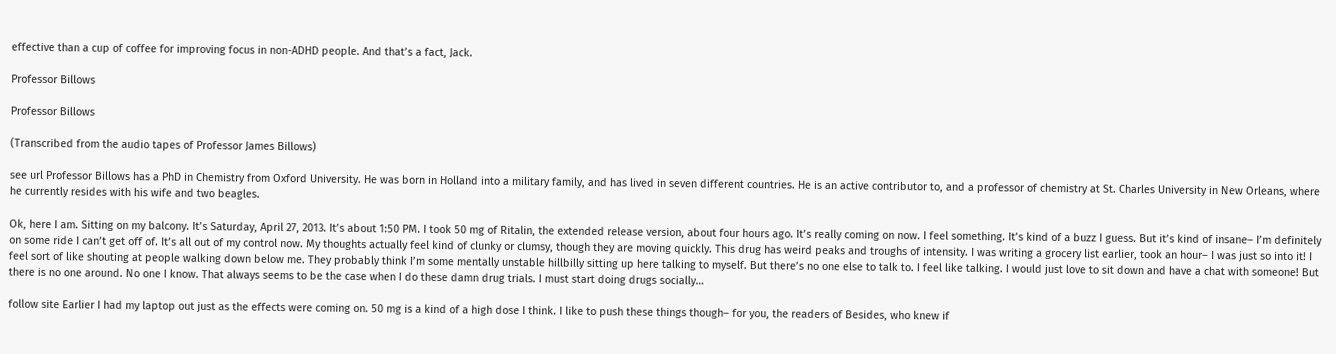effective than a cup of coffee for improving focus in non-ADHD people. And that’s a fact, Jack.

Professor Billows

Professor Billows

(Transcribed from the audio tapes of Professor James Billows)

see url Professor Billows has a PhD in Chemistry from Oxford University. He was born in Holland into a military family, and has lived in seven different countries. He is an active contributor to, and a professor of chemistry at St. Charles University in New Orleans, where he currently resides with his wife and two beagles.

Ok, here I am. Sitting on my balcony. It’s Saturday, April 27, 2013. It’s about 1:50 PM. I took 50 mg of Ritalin, the extended release version, about four hours ago. It’s really coming on now. I feel something. It’s kind of a buzz I guess. But it’s kind of insane– I’m definitely on some ride I can’t get off of. It’s all out of my control now. My thoughts actually feel kind of clunky or clumsy, though they are moving quickly. This drug has weird peaks and troughs of intensity. I was writing a grocery list earlier, took an hour– I was just so into it! I feel sort of like shouting at people walking down below me. They probably think I’m some mentally unstable hillbilly sitting up here talking to myself. But there’s no one else to talk to. I feel like talking. I would just love to sit down and have a chat with someone! But there is no one around. No one I know. That always seems to be the case when I do these damn drug trials. I must start doing drugs socially…

follow site Earlier I had my laptop out just as the effects were coming on. 50 mg is a kind of a high dose I think. I like to push these things though– for you, the readers of Besides, who knew if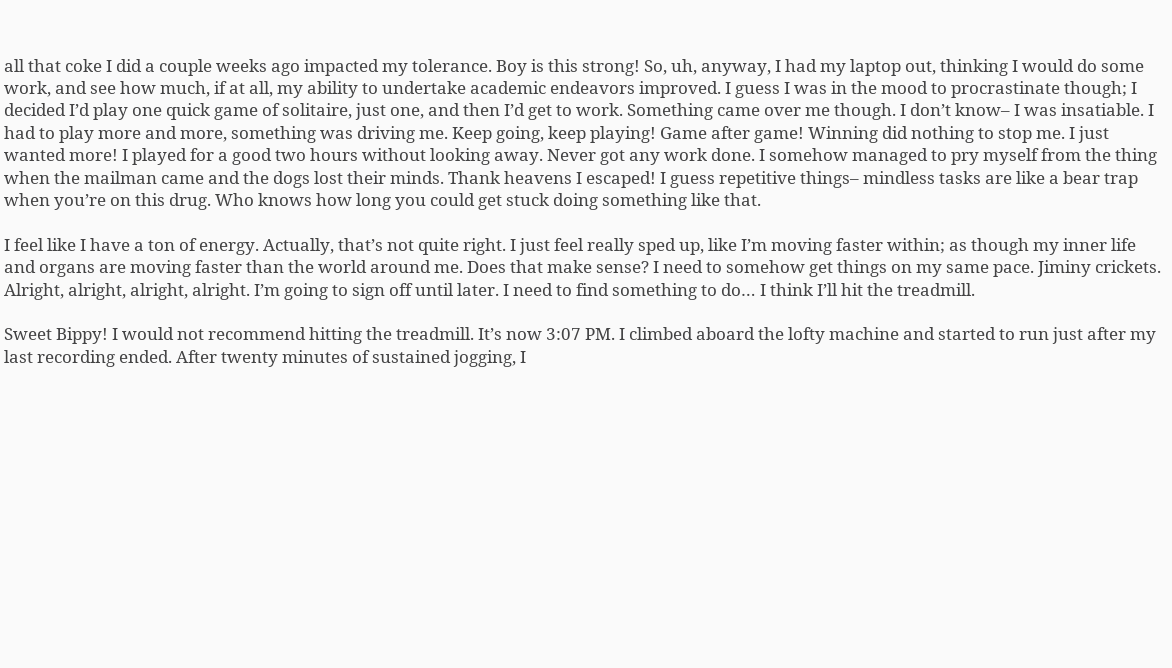all that coke I did a couple weeks ago impacted my tolerance. Boy is this strong! So, uh, anyway, I had my laptop out, thinking I would do some work, and see how much, if at all, my ability to undertake academic endeavors improved. I guess I was in the mood to procrastinate though; I decided I’d play one quick game of solitaire, just one, and then I’d get to work. Something came over me though. I don’t know– I was insatiable. I had to play more and more, something was driving me. Keep going, keep playing! Game after game! Winning did nothing to stop me. I just wanted more! I played for a good two hours without looking away. Never got any work done. I somehow managed to pry myself from the thing when the mailman came and the dogs lost their minds. Thank heavens I escaped! I guess repetitive things– mindless tasks are like a bear trap when you’re on this drug. Who knows how long you could get stuck doing something like that.

I feel like I have a ton of energy. Actually, that’s not quite right. I just feel really sped up, like I’m moving faster within; as though my inner life and organs are moving faster than the world around me. Does that make sense? I need to somehow get things on my same pace. Jiminy crickets. Alright, alright, alright, alright. I’m going to sign off until later. I need to find something to do… I think I’ll hit the treadmill.

Sweet Bippy! I would not recommend hitting the treadmill. It’s now 3:07 PM. I climbed aboard the lofty machine and started to run just after my last recording ended. After twenty minutes of sustained jogging, I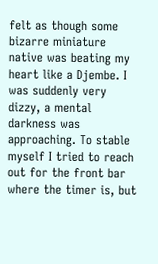felt as though some bizarre miniature native was beating my heart like a Djembe. I was suddenly very dizzy, a mental darkness was approaching. To stable myself I tried to reach out for the front bar where the timer is, but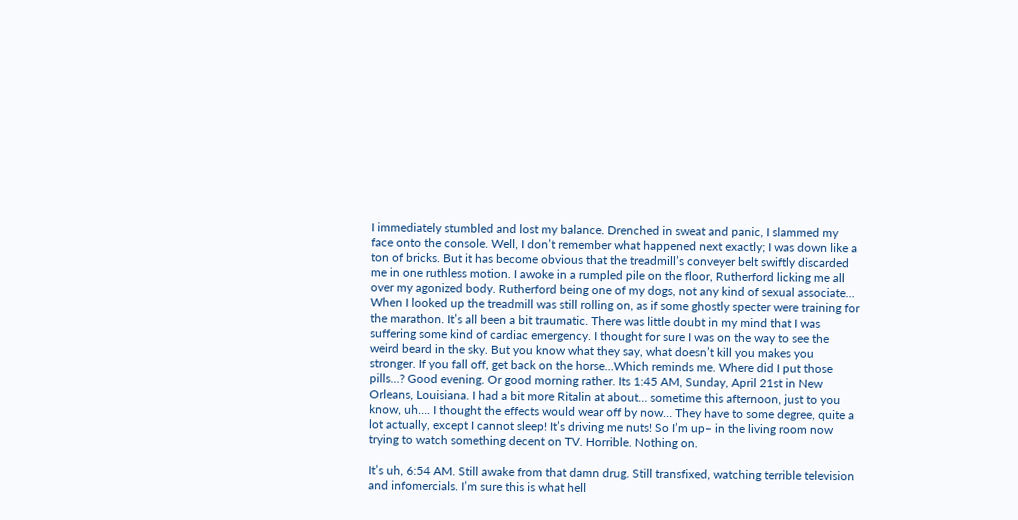I immediately stumbled and lost my balance. Drenched in sweat and panic, I slammed my face onto the console. Well, I don’t remember what happened next exactly; I was down like a ton of bricks. But it has become obvious that the treadmill’s conveyer belt swiftly discarded me in one ruthless motion. I awoke in a rumpled pile on the floor, Rutherford licking me all over my agonized body. Rutherford being one of my dogs, not any kind of sexual associate… When I looked up the treadmill was still rolling on, as if some ghostly specter were training for the marathon. It’s all been a bit traumatic. There was little doubt in my mind that I was suffering some kind of cardiac emergency. I thought for sure I was on the way to see the weird beard in the sky. But you know what they say, what doesn’t kill you makes you stronger. If you fall off, get back on the horse…Which reminds me. Where did I put those pills…? Good evening. Or good morning rather. Its 1:45 AM, Sunday, April 21st in New Orleans, Louisiana. I had a bit more Ritalin at about… sometime this afternoon, just to you know, uh…. I thought the effects would wear off by now… They have to some degree, quite a lot actually, except I cannot sleep! It’s driving me nuts! So I’m up– in the living room now trying to watch something decent on TV. Horrible. Nothing on.

It’s uh, 6:54 AM. Still awake from that damn drug. Still transfixed, watching terrible television and infomercials. I’m sure this is what hell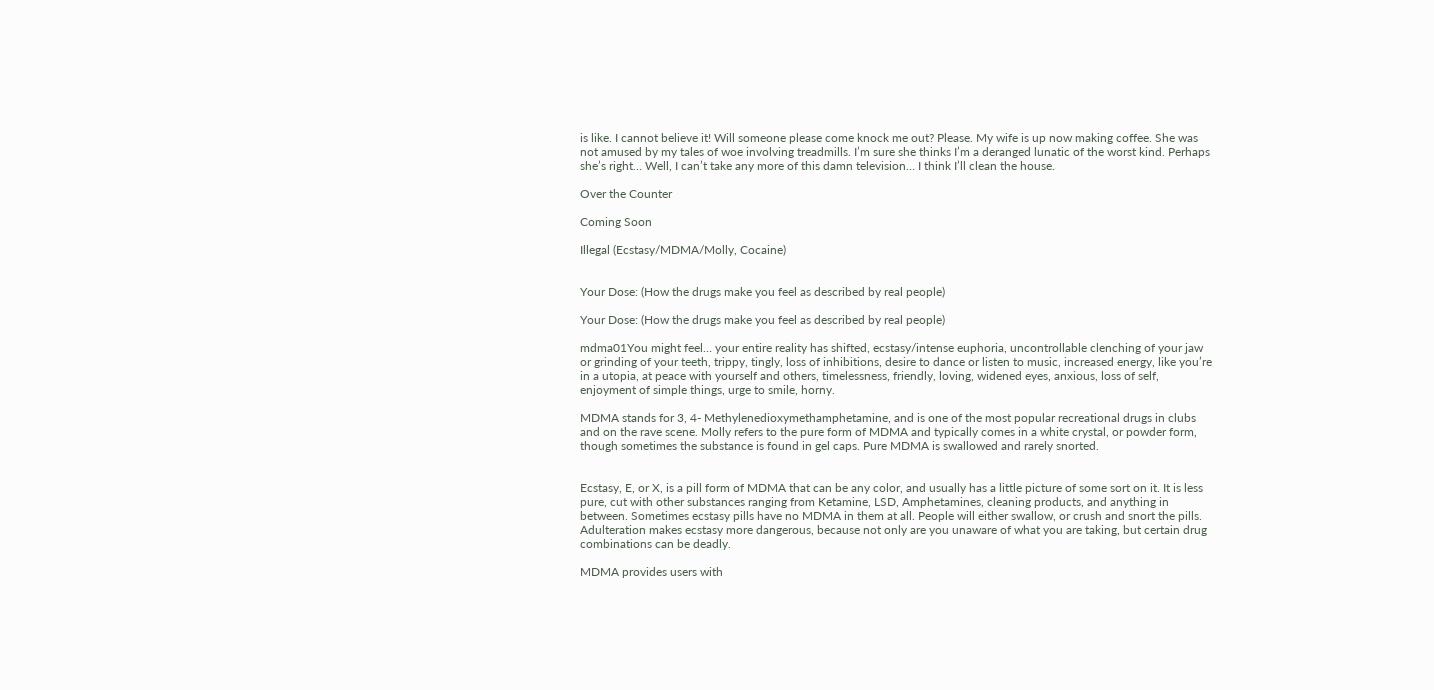is like. I cannot believe it! Will someone please come knock me out? Please. My wife is up now making coffee. She was not amused by my tales of woe involving treadmills. I’m sure she thinks I’m a deranged lunatic of the worst kind. Perhaps she’s right… Well, I can’t take any more of this damn television… I think I’ll clean the house.

Over the Counter

Coming Soon

Illegal (Ecstasy/MDMA/Molly, Cocaine)


Your Dose: (How the drugs make you feel as described by real people)

Your Dose: (How the drugs make you feel as described by real people)

mdma01You might feel… your entire reality has shifted, ecstasy/intense euphoria, uncontrollable clenching of your jaw or grinding of your teeth, trippy, tingly, loss of inhibitions, desire to dance or listen to music, increased energy, like you’re in a utopia, at peace with yourself and others, timelessness, friendly, loving, widened eyes, anxious, loss of self, enjoyment of simple things, urge to smile, horny.

MDMA stands for 3, 4- Methylenedioxymethamphetamine, and is one of the most popular recreational drugs in clubs and on the rave scene. Molly refers to the pure form of MDMA and typically comes in a white crystal, or powder form, though sometimes the substance is found in gel caps. Pure MDMA is swallowed and rarely snorted.


Ecstasy, E, or X, is a pill form of MDMA that can be any color, and usually has a little picture of some sort on it. It is less pure, cut with other substances ranging from Ketamine, LSD, Amphetamines, cleaning products, and anything in between. Sometimes ecstasy pills have no MDMA in them at all. People will either swallow, or crush and snort the pills. Adulteration makes ecstasy more dangerous, because not only are you unaware of what you are taking, but certain drug combinations can be deadly.

MDMA provides users with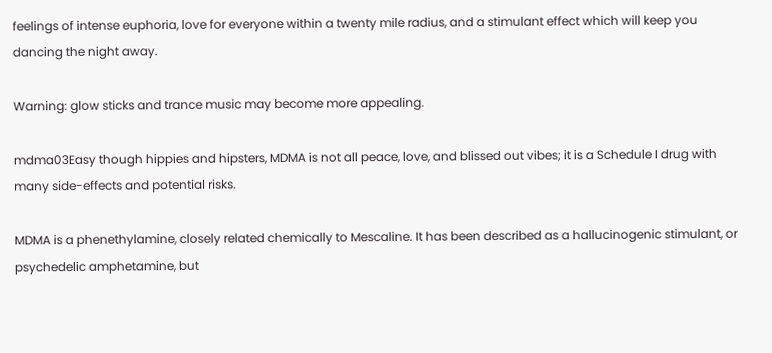feelings of intense euphoria, love for everyone within a twenty mile radius, and a stimulant effect which will keep you dancing the night away.

Warning: glow sticks and trance music may become more appealing.

mdma03Easy though hippies and hipsters, MDMA is not all peace, love, and blissed out vibes; it is a Schedule I drug with many side-effects and potential risks.

MDMA is a phenethylamine, closely related chemically to Mescaline. It has been described as a hallucinogenic stimulant, or psychedelic amphetamine, but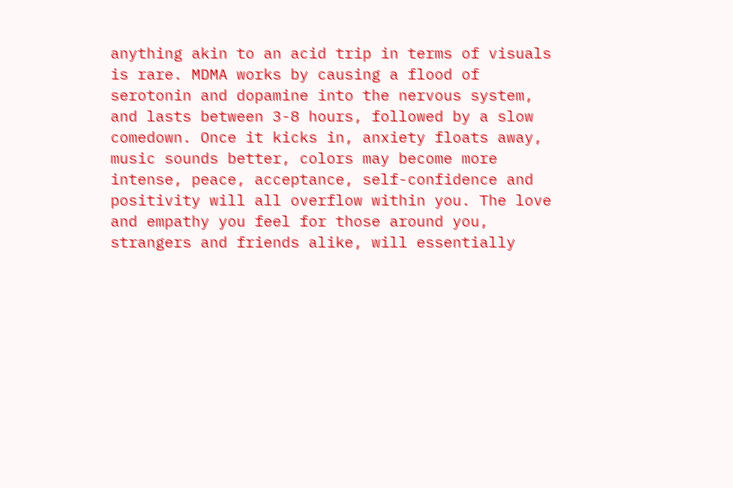anything akin to an acid trip in terms of visuals is rare. MDMA works by causing a flood of serotonin and dopamine into the nervous system, and lasts between 3-8 hours, followed by a slow comedown. Once it kicks in, anxiety floats away, music sounds better, colors may become more intense, peace, acceptance, self-confidence and positivity will all overflow within you. The love and empathy you feel for those around you, strangers and friends alike, will essentially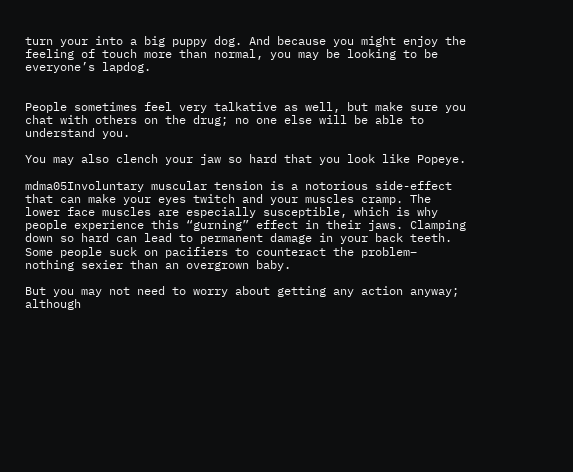turn your into a big puppy dog. And because you might enjoy the feeling of touch more than normal, you may be looking to be everyone’s lapdog.


People sometimes feel very talkative as well, but make sure you chat with others on the drug; no one else will be able to understand you.

You may also clench your jaw so hard that you look like Popeye.

mdma05Involuntary muscular tension is a notorious side-effect that can make your eyes twitch and your muscles cramp. The lower face muscles are especially susceptible, which is why people experience this “gurning” effect in their jaws. Clamping down so hard can lead to permanent damage in your back teeth. Some people suck on pacifiers to counteract the problem– nothing sexier than an overgrown baby.

But you may not need to worry about getting any action anyway; although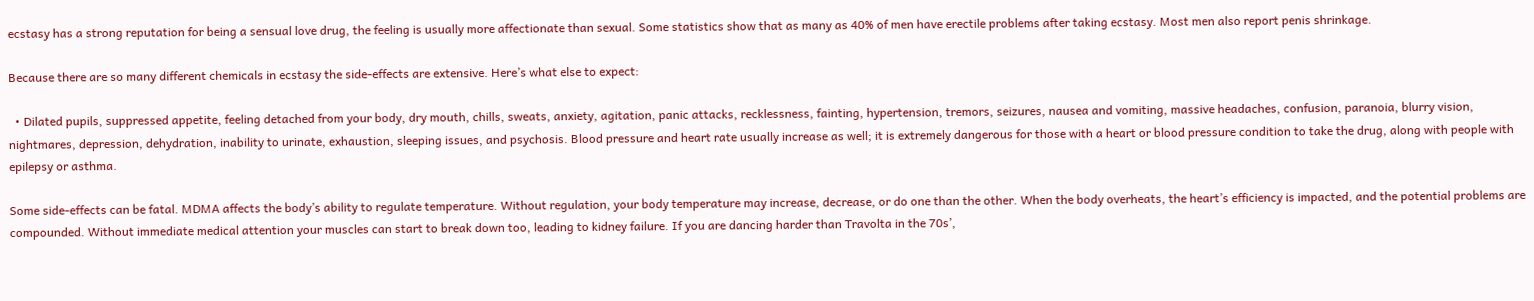ecstasy has a strong reputation for being a sensual love drug, the feeling is usually more affectionate than sexual. Some statistics show that as many as 40% of men have erectile problems after taking ecstasy. Most men also report penis shrinkage.

Because there are so many different chemicals in ecstasy the side-effects are extensive. Here’s what else to expect:

  • Dilated pupils, suppressed appetite, feeling detached from your body, dry mouth, chills, sweats, anxiety, agitation, panic attacks, recklessness, fainting, hypertension, tremors, seizures, nausea and vomiting, massive headaches, confusion, paranoia, blurry vision, nightmares, depression, dehydration, inability to urinate, exhaustion, sleeping issues, and psychosis. Blood pressure and heart rate usually increase as well; it is extremely dangerous for those with a heart or blood pressure condition to take the drug, along with people with epilepsy or asthma.

Some side-effects can be fatal. MDMA affects the body’s ability to regulate temperature. Without regulation, your body temperature may increase, decrease, or do one than the other. When the body overheats, the heart’s efficiency is impacted, and the potential problems are compounded. Without immediate medical attention your muscles can start to break down too, leading to kidney failure. If you are dancing harder than Travolta in the 70s’,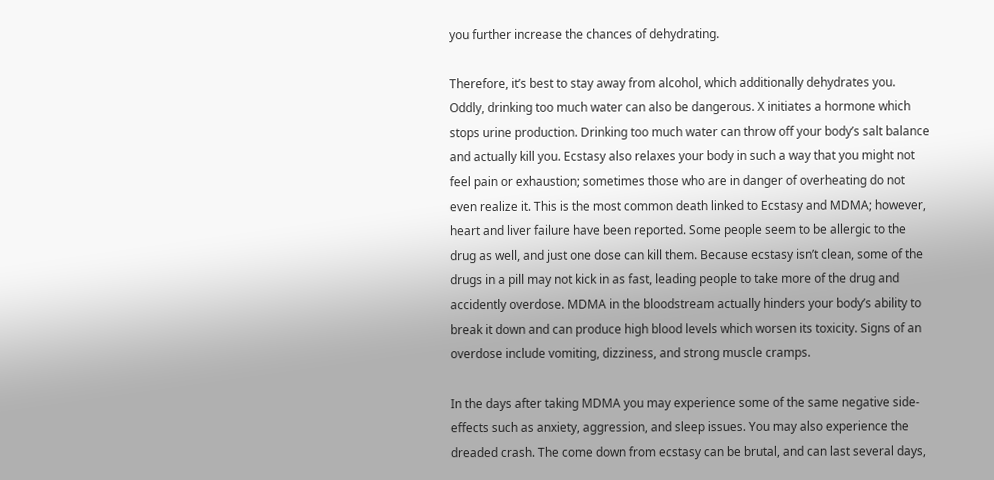you further increase the chances of dehydrating.

Therefore, it’s best to stay away from alcohol, which additionally dehydrates you. Oddly, drinking too much water can also be dangerous. X initiates a hormone which stops urine production. Drinking too much water can throw off your body’s salt balance and actually kill you. Ecstasy also relaxes your body in such a way that you might not feel pain or exhaustion; sometimes those who are in danger of overheating do not even realize it. This is the most common death linked to Ecstasy and MDMA; however, heart and liver failure have been reported. Some people seem to be allergic to the drug as well, and just one dose can kill them. Because ecstasy isn’t clean, some of the drugs in a pill may not kick in as fast, leading people to take more of the drug and accidently overdose. MDMA in the bloodstream actually hinders your body’s ability to break it down and can produce high blood levels which worsen its toxicity. Signs of an overdose include vomiting, dizziness, and strong muscle cramps.

In the days after taking MDMA you may experience some of the same negative side-effects such as anxiety, aggression, and sleep issues. You may also experience the dreaded crash. The come down from ecstasy can be brutal, and can last several days,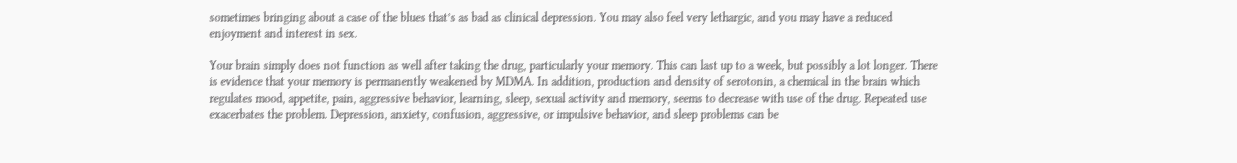sometimes bringing about a case of the blues that’s as bad as clinical depression. You may also feel very lethargic, and you may have a reduced enjoyment and interest in sex.

Your brain simply does not function as well after taking the drug, particularly your memory. This can last up to a week, but possibly a lot longer. There is evidence that your memory is permanently weakened by MDMA. In addition, production and density of serotonin, a chemical in the brain which regulates mood, appetite, pain, aggressive behavior, learning, sleep, sexual activity and memory, seems to decrease with use of the drug. Repeated use exacerbates the problem. Depression, anxiety, confusion, aggressive, or impulsive behavior, and sleep problems can be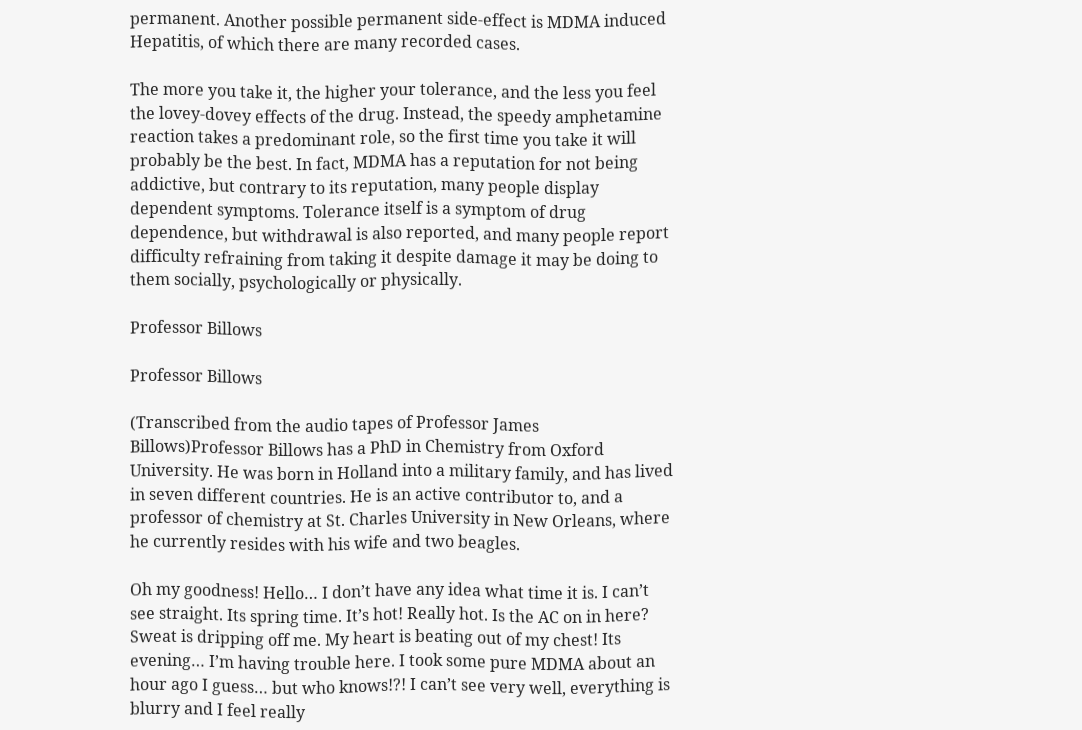permanent. Another possible permanent side-effect is MDMA induced Hepatitis, of which there are many recorded cases.

The more you take it, the higher your tolerance, and the less you feel the lovey-dovey effects of the drug. Instead, the speedy amphetamine reaction takes a predominant role, so the first time you take it will probably be the best. In fact, MDMA has a reputation for not being addictive, but contrary to its reputation, many people display dependent symptoms. Tolerance itself is a symptom of drug dependence, but withdrawal is also reported, and many people report difficulty refraining from taking it despite damage it may be doing to them socially, psychologically or physically.

Professor Billows

Professor Billows

(Transcribed from the audio tapes of Professor James Billows)Professor Billows has a PhD in Chemistry from Oxford University. He was born in Holland into a military family, and has lived in seven different countries. He is an active contributor to, and a professor of chemistry at St. Charles University in New Orleans, where he currently resides with his wife and two beagles.

Oh my goodness! Hello… I don’t have any idea what time it is. I can’t see straight. Its spring time. It’s hot! Really hot. Is the AC on in here? Sweat is dripping off me. My heart is beating out of my chest! Its evening… I’m having trouble here. I took some pure MDMA about an hour ago I guess… but who knows!?! I can’t see very well, everything is blurry and I feel really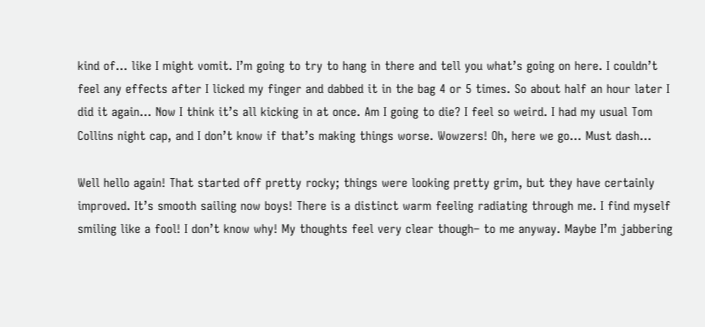kind of… like I might vomit. I’m going to try to hang in there and tell you what’s going on here. I couldn’t feel any effects after I licked my finger and dabbed it in the bag 4 or 5 times. So about half an hour later I did it again… Now I think it’s all kicking in at once. Am I going to die? I feel so weird. I had my usual Tom Collins night cap, and I don’t know if that’s making things worse. Wowzers! Oh, here we go… Must dash…

Well hello again! That started off pretty rocky; things were looking pretty grim, but they have certainly improved. It’s smooth sailing now boys! There is a distinct warm feeling radiating through me. I find myself smiling like a fool! I don’t know why! My thoughts feel very clear though– to me anyway. Maybe I’m jabbering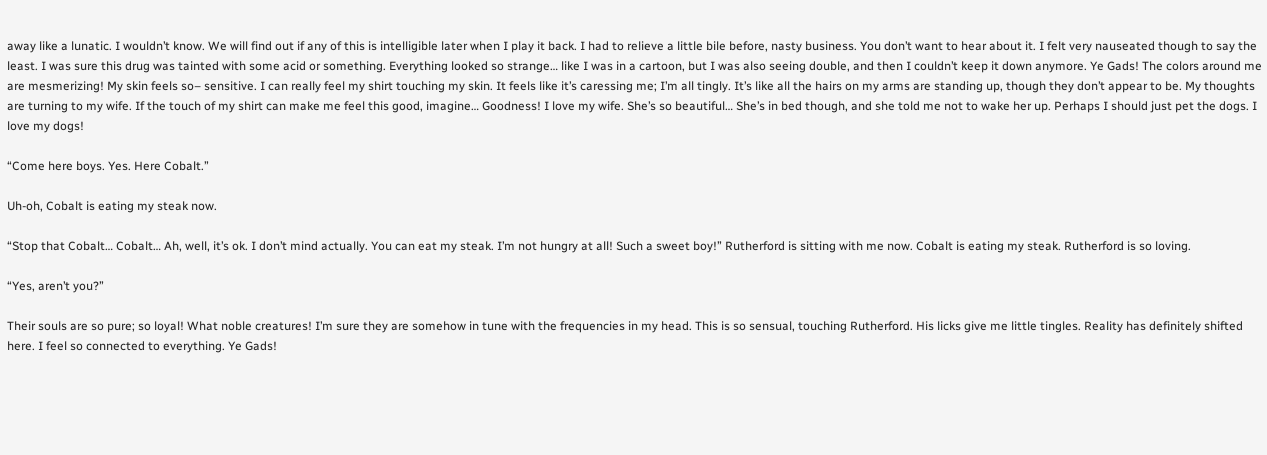away like a lunatic. I wouldn’t know. We will find out if any of this is intelligible later when I play it back. I had to relieve a little bile before, nasty business. You don’t want to hear about it. I felt very nauseated though to say the least. I was sure this drug was tainted with some acid or something. Everything looked so strange… like I was in a cartoon, but I was also seeing double, and then I couldn’t keep it down anymore. Ye Gads! The colors around me are mesmerizing! My skin feels so– sensitive. I can really feel my shirt touching my skin. It feels like it’s caressing me; I’m all tingly. It’s like all the hairs on my arms are standing up, though they don’t appear to be. My thoughts are turning to my wife. If the touch of my shirt can make me feel this good, imagine… Goodness! I love my wife. She’s so beautiful… She’s in bed though, and she told me not to wake her up. Perhaps I should just pet the dogs. I love my dogs!

“Come here boys. Yes. Here Cobalt.”

Uh-oh, Cobalt is eating my steak now.

“Stop that Cobalt… Cobalt… Ah, well, it’s ok. I don’t mind actually. You can eat my steak. I’m not hungry at all! Such a sweet boy!” Rutherford is sitting with me now. Cobalt is eating my steak. Rutherford is so loving.

“Yes, aren’t you?”

Their souls are so pure; so loyal! What noble creatures! I’m sure they are somehow in tune with the frequencies in my head. This is so sensual, touching Rutherford. His licks give me little tingles. Reality has definitely shifted here. I feel so connected to everything. Ye Gads!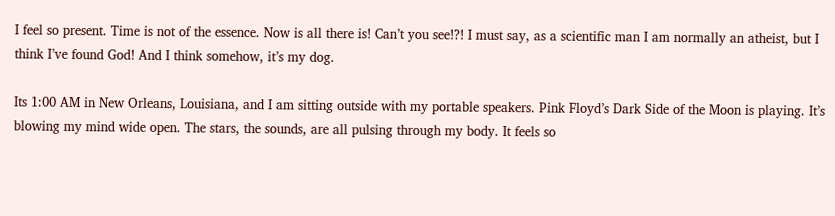I feel so present. Time is not of the essence. Now is all there is! Can’t you see!?! I must say, as a scientific man I am normally an atheist, but I think I’ve found God! And I think somehow, it’s my dog.

Its 1:00 AM in New Orleans, Louisiana, and I am sitting outside with my portable speakers. Pink Floyd’s Dark Side of the Moon is playing. It’s blowing my mind wide open. The stars, the sounds, are all pulsing through my body. It feels so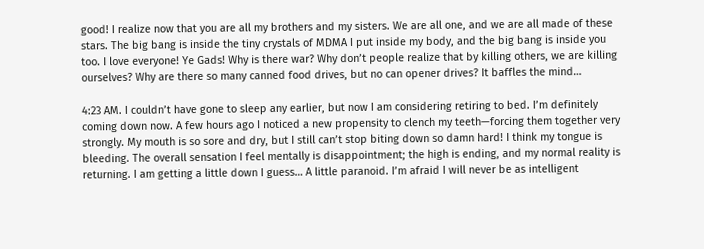good! I realize now that you are all my brothers and my sisters. We are all one, and we are all made of these stars. The big bang is inside the tiny crystals of MDMA I put inside my body, and the big bang is inside you too. I love everyone! Ye Gads! Why is there war? Why don’t people realize that by killing others, we are killing ourselves? Why are there so many canned food drives, but no can opener drives? It baffles the mind…

4:23 AM. I couldn’t have gone to sleep any earlier, but now I am considering retiring to bed. I’m definitely coming down now. A few hours ago I noticed a new propensity to clench my teeth—forcing them together very strongly. My mouth is so sore and dry, but I still can’t stop biting down so damn hard! I think my tongue is bleeding. The overall sensation I feel mentally is disappointment; the high is ending, and my normal reality is returning. I am getting a little down I guess… A little paranoid. I’m afraid I will never be as intelligent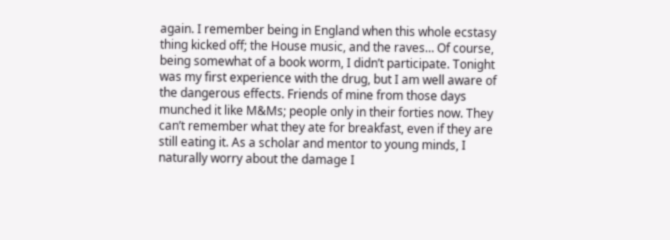again. I remember being in England when this whole ecstasy thing kicked off; the House music, and the raves… Of course, being somewhat of a book worm, I didn’t participate. Tonight was my first experience with the drug, but I am well aware of the dangerous effects. Friends of mine from those days munched it like M&Ms; people only in their forties now. They can’t remember what they ate for breakfast, even if they are still eating it. As a scholar and mentor to young minds, I naturally worry about the damage I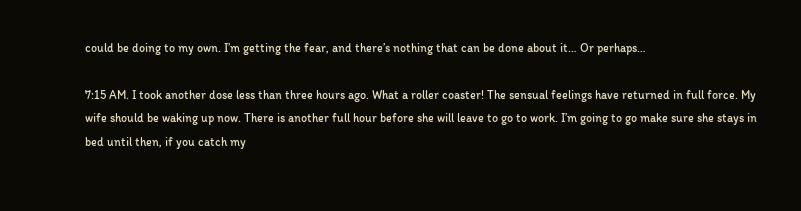could be doing to my own. I’m getting the fear, and there’s nothing that can be done about it… Or perhaps…

7:15 AM. I took another dose less than three hours ago. What a roller coaster! The sensual feelings have returned in full force. My wife should be waking up now. There is another full hour before she will leave to go to work. I’m going to go make sure she stays in bed until then, if you catch my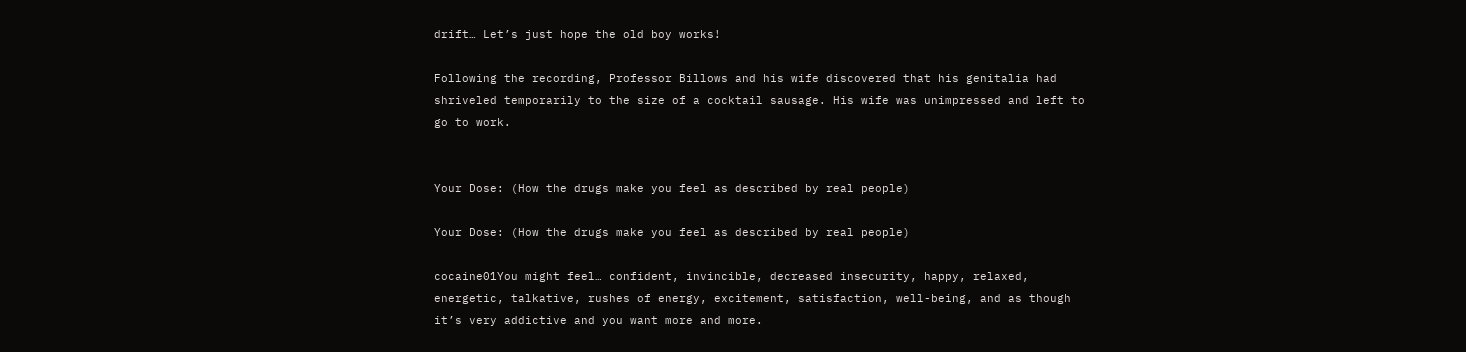drift… Let’s just hope the old boy works!

Following the recording, Professor Billows and his wife discovered that his genitalia had shriveled temporarily to the size of a cocktail sausage. His wife was unimpressed and left to go to work.


Your Dose: (How the drugs make you feel as described by real people)

Your Dose: (How the drugs make you feel as described by real people)

cocaine01You might feel… confident, invincible, decreased insecurity, happy, relaxed, energetic, talkative, rushes of energy, excitement, satisfaction, well-being, and as though it’s very addictive and you want more and more.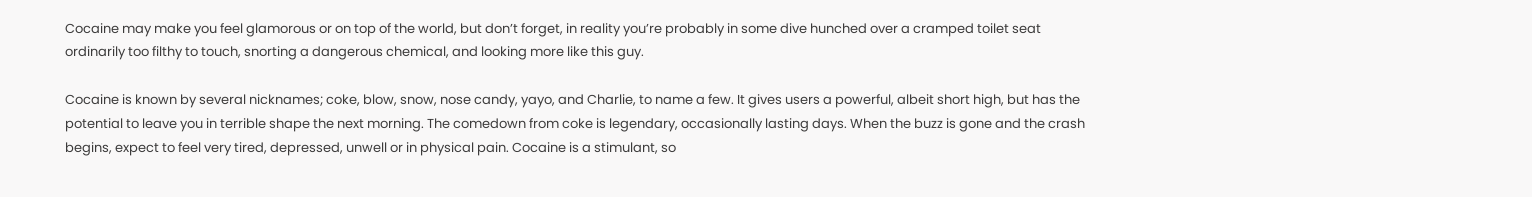Cocaine may make you feel glamorous or on top of the world, but don’t forget, in reality you’re probably in some dive hunched over a cramped toilet seat ordinarily too filthy to touch, snorting a dangerous chemical, and looking more like this guy.

Cocaine is known by several nicknames; coke, blow, snow, nose candy, yayo, and Charlie, to name a few. It gives users a powerful, albeit short high, but has the potential to leave you in terrible shape the next morning. The comedown from coke is legendary, occasionally lasting days. When the buzz is gone and the crash begins, expect to feel very tired, depressed, unwell or in physical pain. Cocaine is a stimulant, so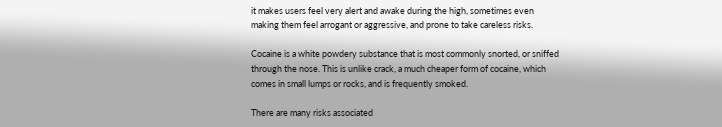it makes users feel very alert and awake during the high, sometimes even making them feel arrogant or aggressive, and prone to take careless risks.

Cocaine is a white powdery substance that is most commonly snorted, or sniffed through the nose. This is unlike crack, a much cheaper form of cocaine, which comes in small lumps or rocks, and is frequently smoked.

There are many risks associated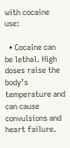with cocaine use:

  • Cocaine can be lethal. High doses raise the body’s temperature and can cause convulsions and heart failure.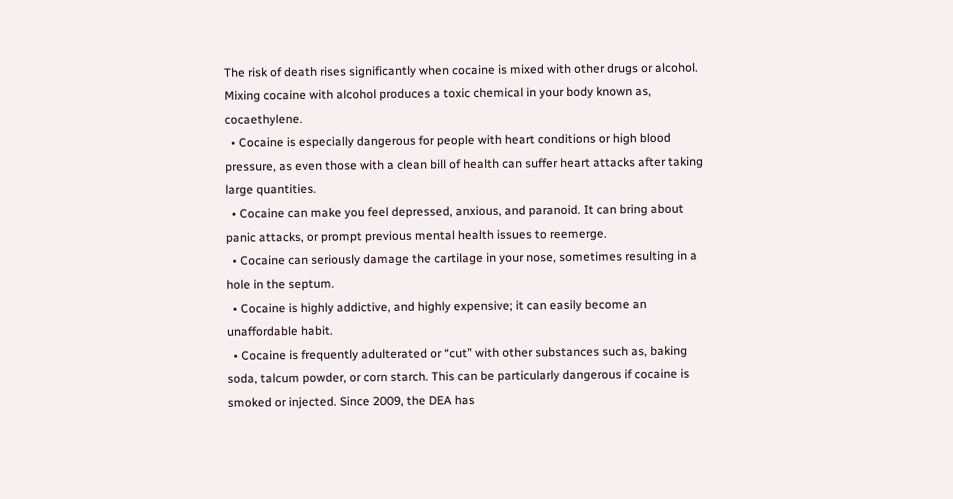The risk of death rises significantly when cocaine is mixed with other drugs or alcohol. Mixing cocaine with alcohol produces a toxic chemical in your body known as, cocaethylene.
  • Cocaine is especially dangerous for people with heart conditions or high blood pressure, as even those with a clean bill of health can suffer heart attacks after taking large quantities.
  • Cocaine can make you feel depressed, anxious, and paranoid. It can bring about panic attacks, or prompt previous mental health issues to reemerge.
  • Cocaine can seriously damage the cartilage in your nose, sometimes resulting in a hole in the septum.
  • Cocaine is highly addictive, and highly expensive; it can easily become an unaffordable habit.
  • Cocaine is frequently adulterated or “cut” with other substances such as, baking soda, talcum powder, or corn starch. This can be particularly dangerous if cocaine is smoked or injected. Since 2009, the DEA has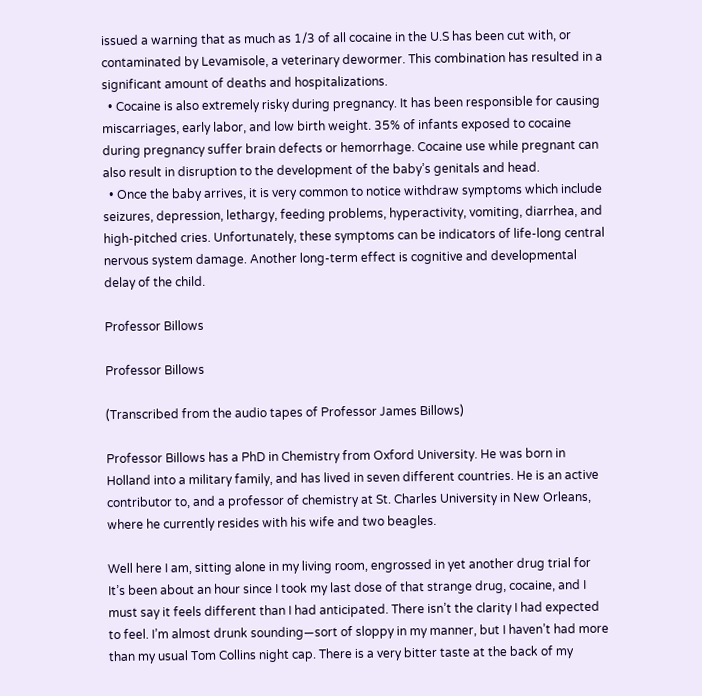issued a warning that as much as 1/3 of all cocaine in the U.S has been cut with, or contaminated by Levamisole, a veterinary dewormer. This combination has resulted in a significant amount of deaths and hospitalizations.
  • Cocaine is also extremely risky during pregnancy. It has been responsible for causing miscarriages, early labor, and low birth weight. 35% of infants exposed to cocaine during pregnancy suffer brain defects or hemorrhage. Cocaine use while pregnant can also result in disruption to the development of the baby’s genitals and head.
  • Once the baby arrives, it is very common to notice withdraw symptoms which include seizures, depression, lethargy, feeding problems, hyperactivity, vomiting, diarrhea, and high-pitched cries. Unfortunately, these symptoms can be indicators of life-long central nervous system damage. Another long-term effect is cognitive and developmental delay of the child.

Professor Billows

Professor Billows

(Transcribed from the audio tapes of Professor James Billows)

Professor Billows has a PhD in Chemistry from Oxford University. He was born in Holland into a military family, and has lived in seven different countries. He is an active contributor to, and a professor of chemistry at St. Charles University in New Orleans, where he currently resides with his wife and two beagles.

Well here I am, sitting alone in my living room, engrossed in yet another drug trial for It’s been about an hour since I took my last dose of that strange drug, cocaine, and I must say it feels different than I had anticipated. There isn’t the clarity I had expected to feel. I’m almost drunk sounding—sort of sloppy in my manner, but I haven’t had more than my usual Tom Collins night cap. There is a very bitter taste at the back of my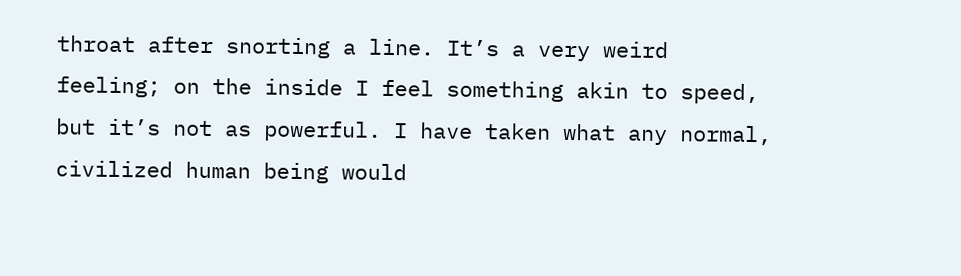throat after snorting a line. It’s a very weird feeling; on the inside I feel something akin to speed, but it’s not as powerful. I have taken what any normal, civilized human being would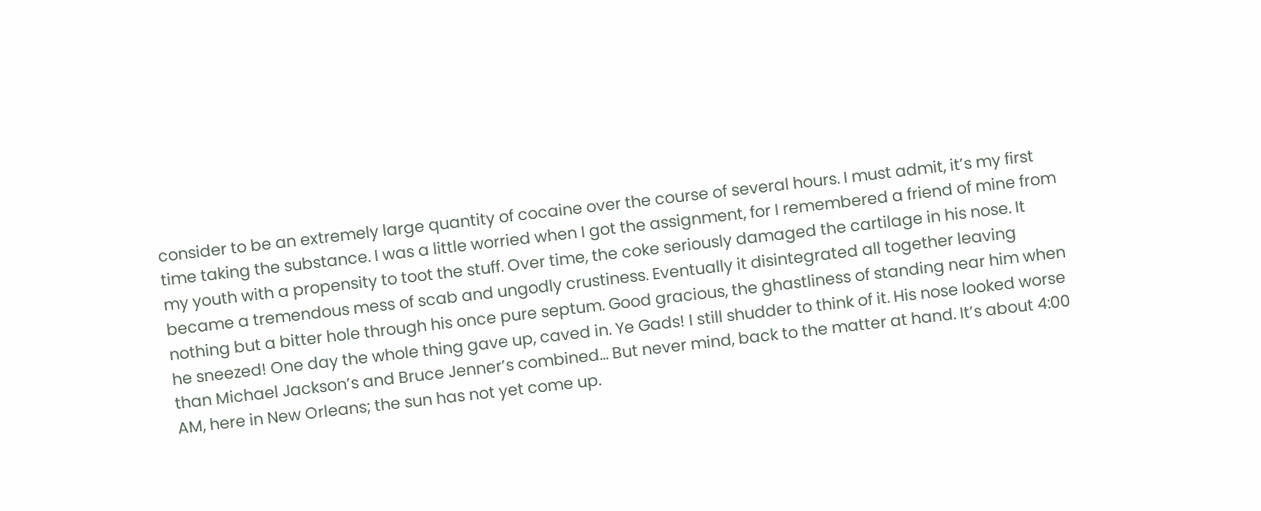consider to be an extremely large quantity of cocaine over the course of several hours. I must admit, it’s my first time taking the substance. I was a little worried when I got the assignment, for I remembered a friend of mine from my youth with a propensity to toot the stuff. Over time, the coke seriously damaged the cartilage in his nose. It became a tremendous mess of scab and ungodly crustiness. Eventually it disintegrated all together leaving nothing but a bitter hole through his once pure septum. Good gracious, the ghastliness of standing near him when he sneezed! One day the whole thing gave up, caved in. Ye Gads! I still shudder to think of it. His nose looked worse than Michael Jackson’s and Bruce Jenner’s combined… But never mind, back to the matter at hand. It’s about 4:00 AM, here in New Orleans; the sun has not yet come up.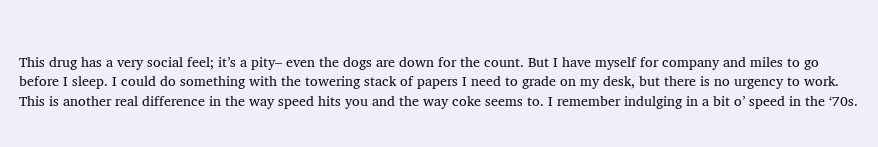This drug has a very social feel; it’s a pity– even the dogs are down for the count. But I have myself for company and miles to go before I sleep. I could do something with the towering stack of papers I need to grade on my desk, but there is no urgency to work. This is another real difference in the way speed hits you and the way coke seems to. I remember indulging in a bit o’ speed in the ‘70s.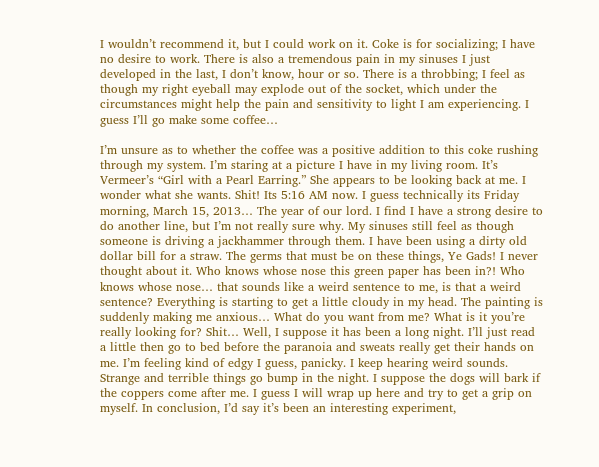I wouldn’t recommend it, but I could work on it. Coke is for socializing; I have no desire to work. There is also a tremendous pain in my sinuses I just developed in the last, I don’t know, hour or so. There is a throbbing; I feel as though my right eyeball may explode out of the socket, which under the circumstances might help the pain and sensitivity to light I am experiencing. I guess I’ll go make some coffee…

I’m unsure as to whether the coffee was a positive addition to this coke rushing through my system. I’m staring at a picture I have in my living room. It’s Vermeer’s “Girl with a Pearl Earring.” She appears to be looking back at me. I wonder what she wants. Shit! Its 5:16 AM now. I guess technically its Friday morning, March 15, 2013… The year of our lord. I find I have a strong desire to do another line, but I’m not really sure why. My sinuses still feel as though someone is driving a jackhammer through them. I have been using a dirty old dollar bill for a straw. The germs that must be on these things, Ye Gads! I never thought about it. Who knows whose nose this green paper has been in?! Who knows whose nose… that sounds like a weird sentence to me, is that a weird sentence? Everything is starting to get a little cloudy in my head. The painting is suddenly making me anxious… What do you want from me? What is it you’re really looking for? Shit… Well, I suppose it has been a long night. I’ll just read a little then go to bed before the paranoia and sweats really get their hands on me. I’m feeling kind of edgy I guess, panicky. I keep hearing weird sounds. Strange and terrible things go bump in the night. I suppose the dogs will bark if the coppers come after me. I guess I will wrap up here and try to get a grip on myself. In conclusion, I’d say it’s been an interesting experiment,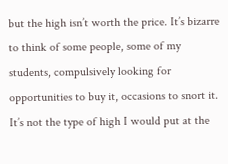but the high isn’t worth the price. It’s bizarre to think of some people, some of my students, compulsively looking for opportunities to buy it, occasions to snort it. It’s not the type of high I would put at the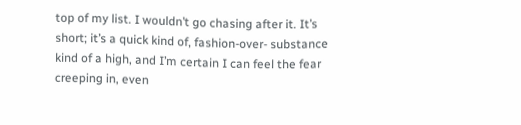top of my list. I wouldn’t go chasing after it. It’s short; it’s a quick kind of, fashion-over- substance kind of a high, and I’m certain I can feel the fear creeping in, even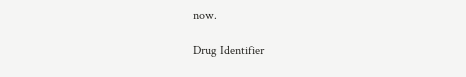now.

Drug Identifier